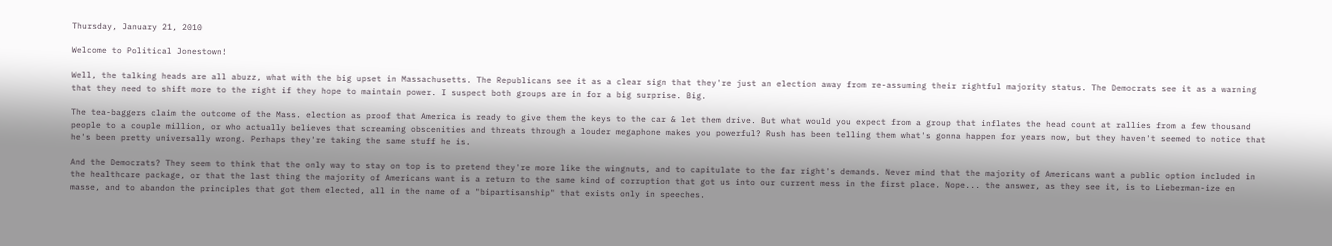Thursday, January 21, 2010

Welcome to Political Jonestown!

Well, the talking heads are all abuzz, what with the big upset in Massachusetts. The Republicans see it as a clear sign that they're just an election away from re-assuming their rightful majority status. The Democrats see it as a warning that they need to shift more to the right if they hope to maintain power. I suspect both groups are in for a big surprise. Big.

The tea-baggers claim the outcome of the Mass. election as proof that America is ready to give them the keys to the car & let them drive. But what would you expect from a group that inflates the head count at rallies from a few thousand people to a couple million, or who actually believes that screaming obscenities and threats through a louder megaphone makes you powerful? Rush has been telling them what's gonna happen for years now, but they haven't seemed to notice that he's been pretty universally wrong. Perhaps they're taking the same stuff he is.

And the Democrats? They seem to think that the only way to stay on top is to pretend they're more like the wingnuts, and to capitulate to the far right's demands. Never mind that the majority of Americans want a public option included in the healthcare package, or that the last thing the majority of Americans want is a return to the same kind of corruption that got us into our current mess in the first place. Nope... the answer, as they see it, is to Lieberman-ize en masse, and to abandon the principles that got them elected, all in the name of a "bipartisanship" that exists only in speeches.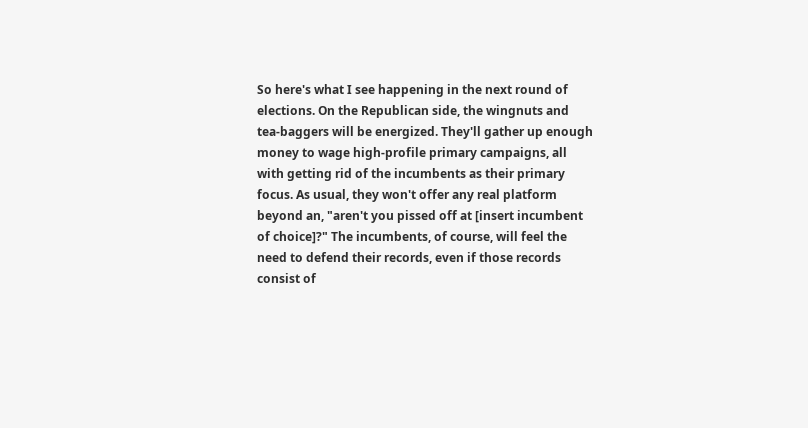So here's what I see happening in the next round of elections. On the Republican side, the wingnuts and tea-baggers will be energized. They'll gather up enough money to wage high-profile primary campaigns, all with getting rid of the incumbents as their primary focus. As usual, they won't offer any real platform beyond an, "aren't you pissed off at [insert incumbent of choice]?" The incumbents, of course, will feel the need to defend their records, even if those records consist of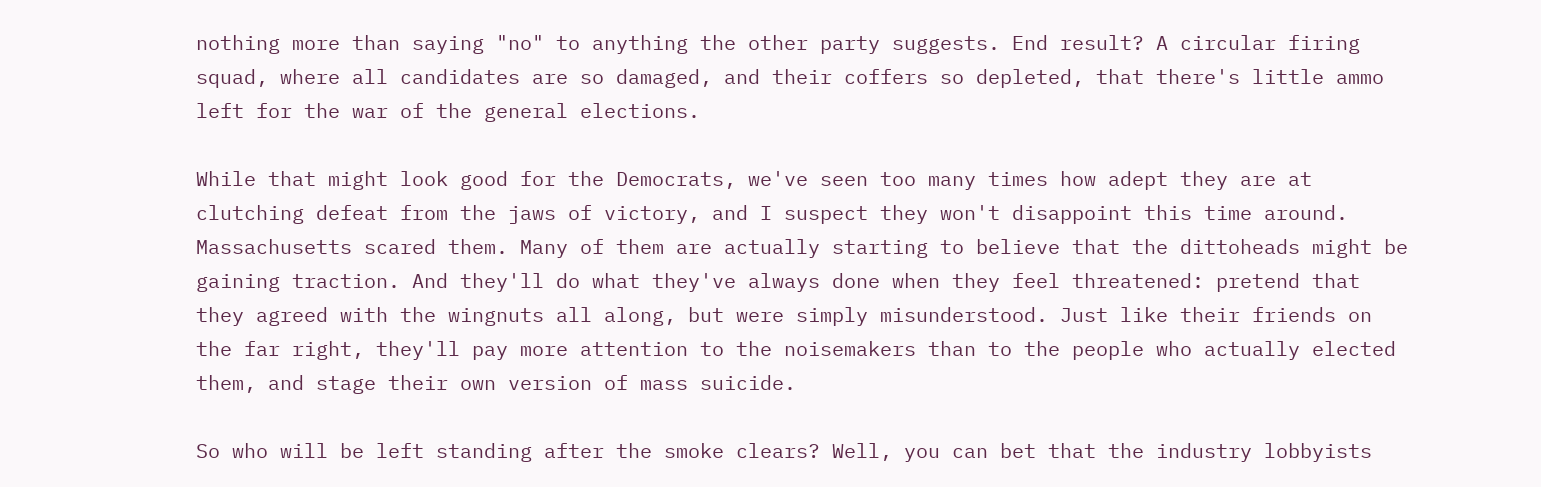nothing more than saying "no" to anything the other party suggests. End result? A circular firing squad, where all candidates are so damaged, and their coffers so depleted, that there's little ammo left for the war of the general elections.

While that might look good for the Democrats, we've seen too many times how adept they are at clutching defeat from the jaws of victory, and I suspect they won't disappoint this time around. Massachusetts scared them. Many of them are actually starting to believe that the dittoheads might be gaining traction. And they'll do what they've always done when they feel threatened: pretend that they agreed with the wingnuts all along, but were simply misunderstood. Just like their friends on the far right, they'll pay more attention to the noisemakers than to the people who actually elected them, and stage their own version of mass suicide.

So who will be left standing after the smoke clears? Well, you can bet that the industry lobbyists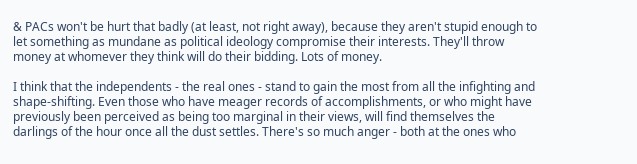& PACs won't be hurt that badly (at least, not right away), because they aren't stupid enough to let something as mundane as political ideology compromise their interests. They'll throw money at whomever they think will do their bidding. Lots of money.

I think that the independents - the real ones - stand to gain the most from all the infighting and shape-shifting. Even those who have meager records of accomplishments, or who might have previously been perceived as being too marginal in their views, will find themselves the darlings of the hour once all the dust settles. There's so much anger - both at the ones who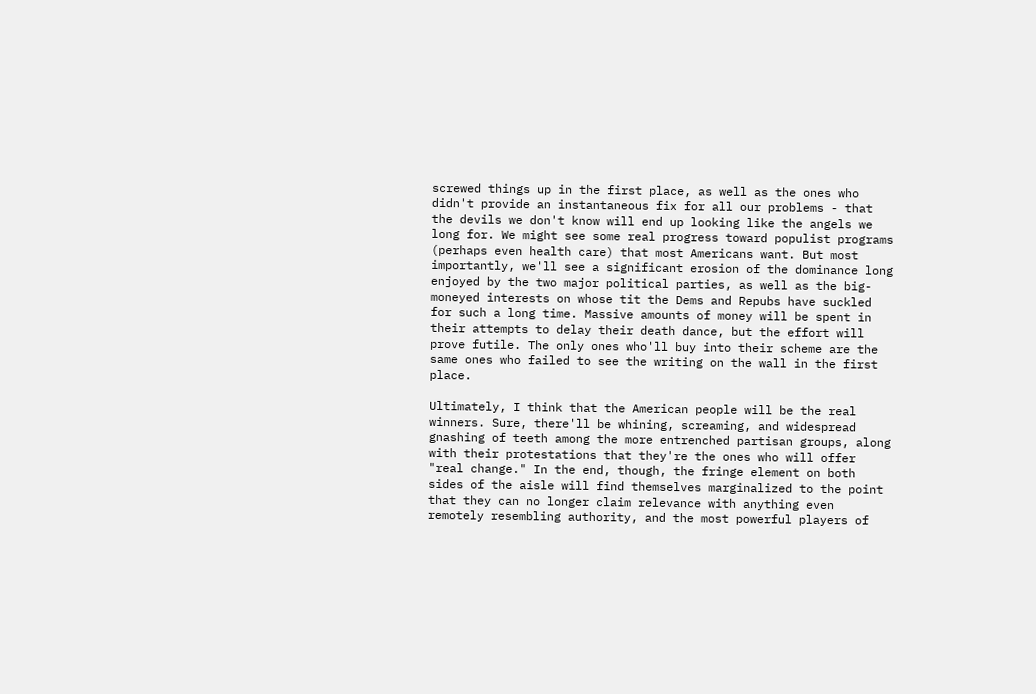screwed things up in the first place, as well as the ones who didn't provide an instantaneous fix for all our problems - that the devils we don't know will end up looking like the angels we long for. We might see some real progress toward populist programs (perhaps even health care) that most Americans want. But most importantly, we'll see a significant erosion of the dominance long enjoyed by the two major political parties, as well as the big-moneyed interests on whose tit the Dems and Repubs have suckled for such a long time. Massive amounts of money will be spent in their attempts to delay their death dance, but the effort will prove futile. The only ones who'll buy into their scheme are the same ones who failed to see the writing on the wall in the first place.

Ultimately, I think that the American people will be the real winners. Sure, there'll be whining, screaming, and widespread gnashing of teeth among the more entrenched partisan groups, along with their protestations that they're the ones who will offer "real change." In the end, though, the fringe element on both sides of the aisle will find themselves marginalized to the point that they can no longer claim relevance with anything even remotely resembling authority, and the most powerful players of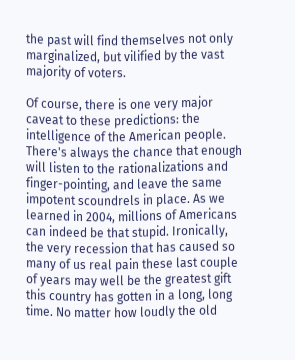the past will find themselves not only marginalized, but vilified by the vast majority of voters.

Of course, there is one very major caveat to these predictions: the intelligence of the American people. There's always the chance that enough will listen to the rationalizations and finger-pointing, and leave the same impotent scoundrels in place. As we learned in 2004, millions of Americans can indeed be that stupid. Ironically, the very recession that has caused so many of us real pain these last couple of years may well be the greatest gift this country has gotten in a long, long time. No matter how loudly the old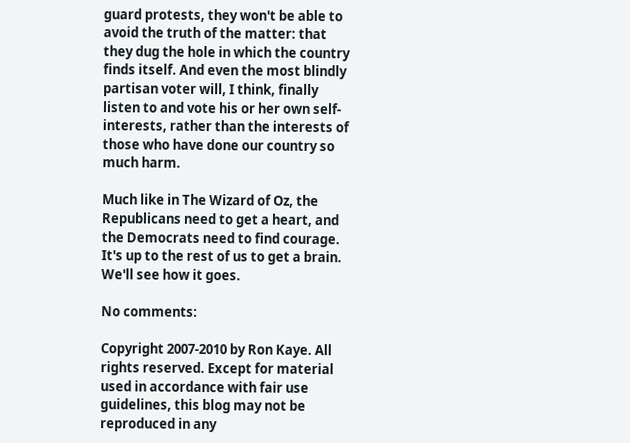guard protests, they won't be able to avoid the truth of the matter: that they dug the hole in which the country finds itself. And even the most blindly partisan voter will, I think, finally listen to and vote his or her own self-interests, rather than the interests of those who have done our country so much harm.

Much like in The Wizard of Oz, the Republicans need to get a heart, and the Democrats need to find courage. It's up to the rest of us to get a brain. We'll see how it goes.

No comments:

Copyright 2007-2010 by Ron Kaye. All rights reserved. Except for material used in accordance with fair use guidelines, this blog may not be reproduced in any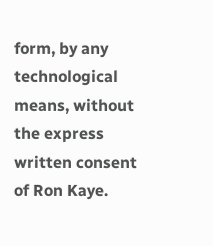form, by any technological means, without the express written consent of Ron Kaye.